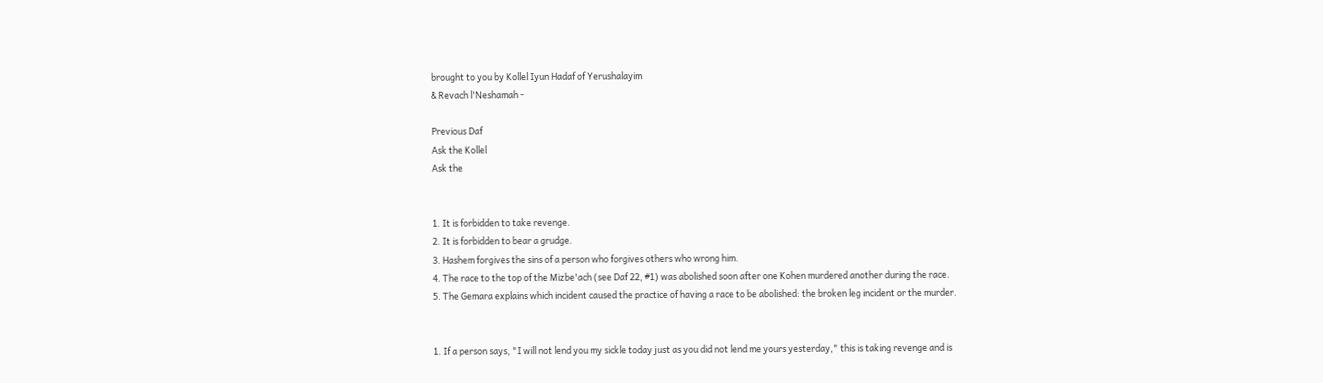brought to you by Kollel Iyun Hadaf of Yerushalayim
& Revach l'Neshamah -

Previous Daf
Ask the Kollel
Ask the


1. It is forbidden to take revenge.
2. It is forbidden to bear a grudge.
3. Hashem forgives the sins of a person who forgives others who wrong him.
4. The race to the top of the Mizbe'ach (see Daf 22, #1) was abolished soon after one Kohen murdered another during the race.
5. The Gemara explains which incident caused the practice of having a race to be abolished: the broken leg incident or the murder.


1. If a person says, "I will not lend you my sickle today just as you did not lend me yours yesterday," this is taking revenge and is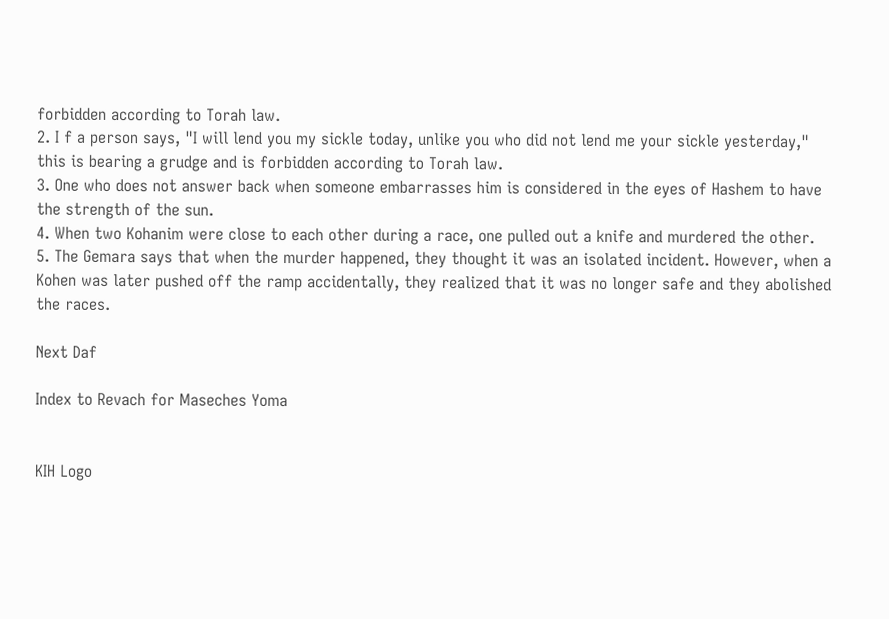forbidden according to Torah law.
2. I f a person says, "I will lend you my sickle today, unlike you who did not lend me your sickle yesterday," this is bearing a grudge and is forbidden according to Torah law.
3. One who does not answer back when someone embarrasses him is considered in the eyes of Hashem to have the strength of the sun.
4. When two Kohanim were close to each other during a race, one pulled out a knife and murdered the other.
5. The Gemara says that when the murder happened, they thought it was an isolated incident. However, when a Kohen was later pushed off the ramp accidentally, they realized that it was no longer safe and they abolished the races.

Next Daf

Index to Revach for Maseches Yoma


KIH Logo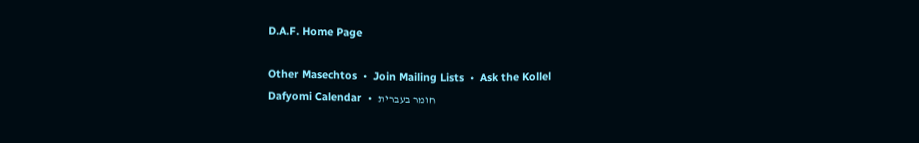D.A.F. Home Page

Other Masechtos  •  Join Mailing Lists  •  Ask the Kollel
Dafyomi Calendar  •  חומר בעברית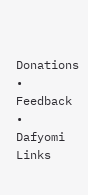Donations  •  Feedback  •  Dafyomi Links